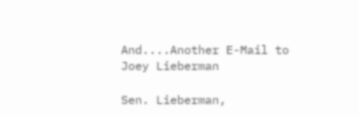And....Another E-Mail to Joey Lieberman

Sen. Lieberman,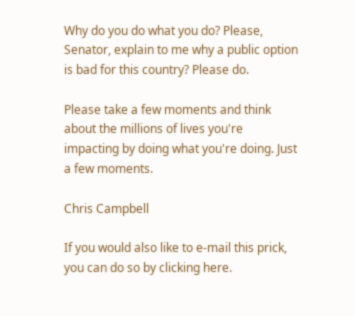Why do you do what you do? Please, Senator, explain to me why a public option is bad for this country? Please do.

Please take a few moments and think about the millions of lives you're impacting by doing what you're doing. Just a few moments.

Chris Campbell

If you would also like to e-mail this prick, you can do so by clicking here.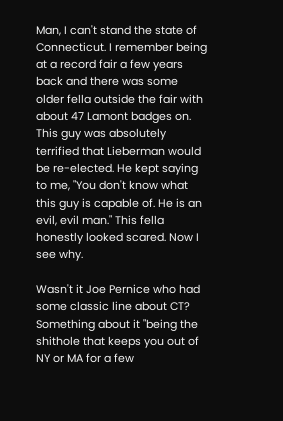Man, I can't stand the state of Connecticut. I remember being at a record fair a few years back and there was some older fella outside the fair with about 47 Lamont badges on. This guy was absolutely terrified that Lieberman would be re-elected. He kept saying to me, "You don't know what this guy is capable of. He is an evil, evil man." This fella honestly looked scared. Now I see why.

Wasn't it Joe Pernice who had some classic line about CT? Something about it "being the shithole that keeps you out of NY or MA for a few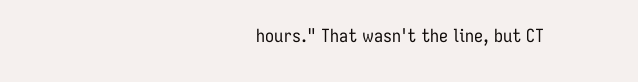hours." That wasn't the line, but CT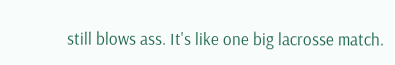still blows ass. It's like one big lacrosse match.